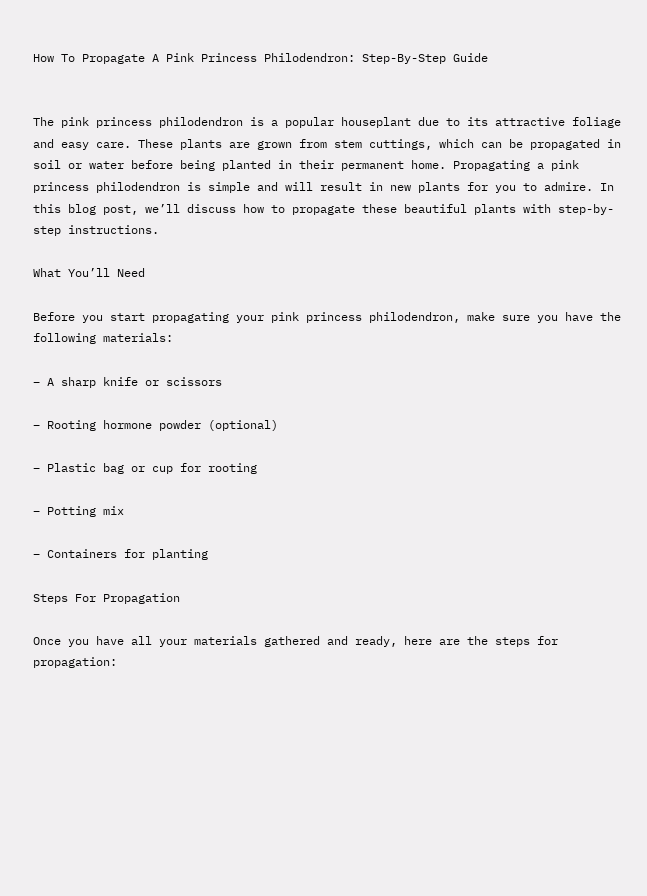How To Propagate A Pink Princess Philodendron: Step-By-Step Guide


The pink princess philodendron is a popular houseplant due to its attractive foliage and easy care. These plants are grown from stem cuttings, which can be propagated in soil or water before being planted in their permanent home. Propagating a pink princess philodendron is simple and will result in new plants for you to admire. In this blog post, we’ll discuss how to propagate these beautiful plants with step-by-step instructions.

What You’ll Need

Before you start propagating your pink princess philodendron, make sure you have the following materials:

– A sharp knife or scissors

– Rooting hormone powder (optional)

– Plastic bag or cup for rooting

– Potting mix

– Containers for planting

Steps For Propagation

Once you have all your materials gathered and ready, here are the steps for propagation: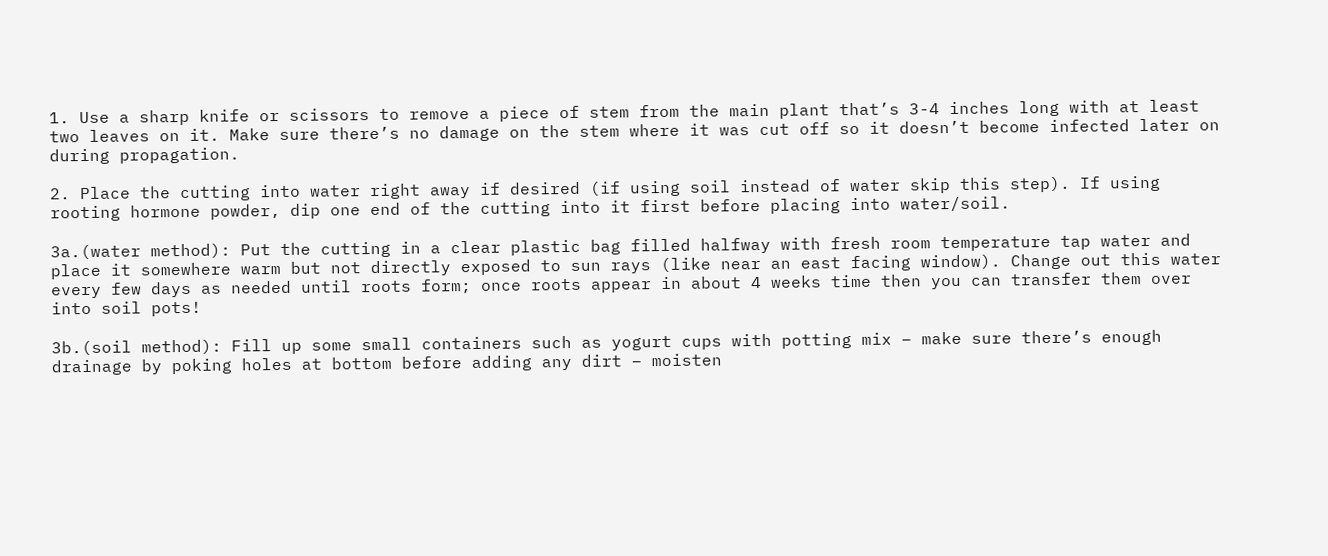1. Use a sharp knife or scissors to remove a piece of stem from the main plant that’s 3-4 inches long with at least two leaves on it. Make sure there’s no damage on the stem where it was cut off so it doesn’t become infected later on during propagation.

2. Place the cutting into water right away if desired (if using soil instead of water skip this step). If using rooting hormone powder, dip one end of the cutting into it first before placing into water/soil.

3a.(water method): Put the cutting in a clear plastic bag filled halfway with fresh room temperature tap water and place it somewhere warm but not directly exposed to sun rays (like near an east facing window). Change out this water every few days as needed until roots form; once roots appear in about 4 weeks time then you can transfer them over into soil pots!

3b.(soil method): Fill up some small containers such as yogurt cups with potting mix – make sure there’s enough drainage by poking holes at bottom before adding any dirt – moisten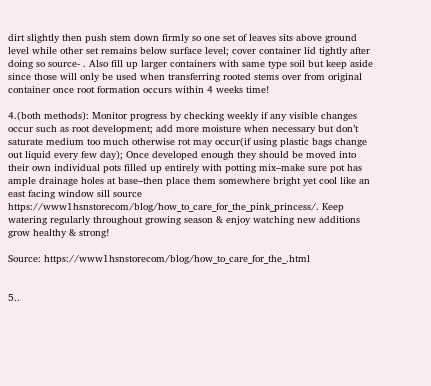dirt slightly then push stem down firmly so one set of leaves sits above ground level while other set remains below surface level; cover container lid tightly after doing so source- . Also fill up larger containers with same type soil but keep aside since those will only be used when transferring rooted stems over from original container once root formation occurs within 4 weeks time!

4.(both methods): Monitor progress by checking weekly if any visible changes occur such as root development; add more moisture when necessary but don’t saturate medium too much otherwise rot may occur(if using plastic bags change out liquid every few day); Once developed enough they should be moved into their own individual pots filled up entirely with potting mix–make sure pot has ample drainage holes at base–then place them somewhere bright yet cool like an east facing window sill source https://www1hsnstorecom/blog/how_to_care_for_the_pink_princess/. Keep watering regularly throughout growing season & enjoy watching new additions grow healthy & strong!

Source: https://www1hsnstorecom/blog/how_to_care_for_the_.html


5..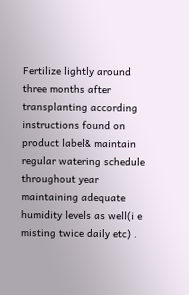Fertilize lightly around three months after transplanting according instructions found on product label& maintain regular watering schedule throughout year maintaining adequate humidity levels as well(i e misting twice daily etc) .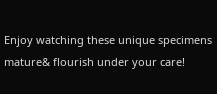Enjoy watching these unique specimens mature& flourish under your care!